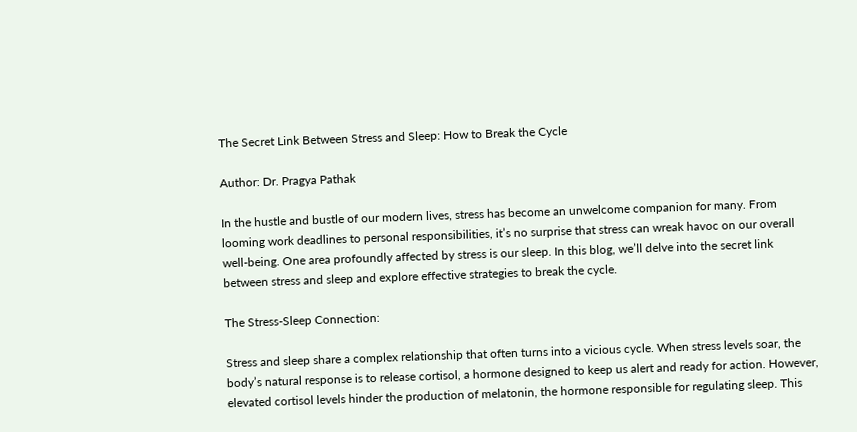The Secret Link Between Stress and Sleep: How to Break the Cycle

Author: Dr. Pragya Pathak

In the hustle and bustle of our modern lives, stress has become an unwelcome companion for many. From looming work deadlines to personal responsibilities, it’s no surprise that stress can wreak havoc on our overall well-being. One area profoundly affected by stress is our sleep. In this blog, we’ll delve into the secret link between stress and sleep and explore effective strategies to break the cycle.

The Stress-Sleep Connection:

Stress and sleep share a complex relationship that often turns into a vicious cycle. When stress levels soar, the body’s natural response is to release cortisol, a hormone designed to keep us alert and ready for action. However, elevated cortisol levels hinder the production of melatonin, the hormone responsible for regulating sleep. This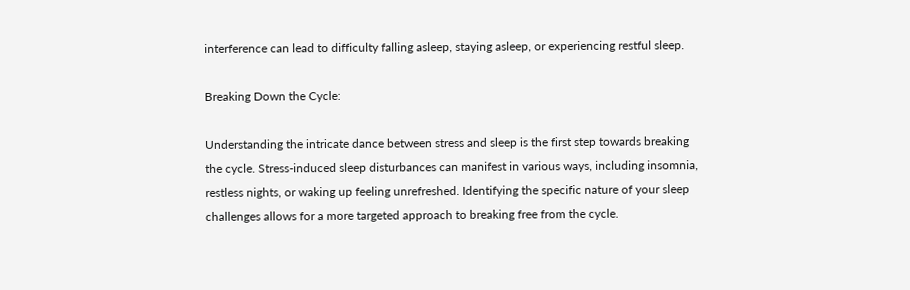interference can lead to difficulty falling asleep, staying asleep, or experiencing restful sleep.

Breaking Down the Cycle:

Understanding the intricate dance between stress and sleep is the first step towards breaking the cycle. Stress-induced sleep disturbances can manifest in various ways, including insomnia, restless nights, or waking up feeling unrefreshed. Identifying the specific nature of your sleep challenges allows for a more targeted approach to breaking free from the cycle.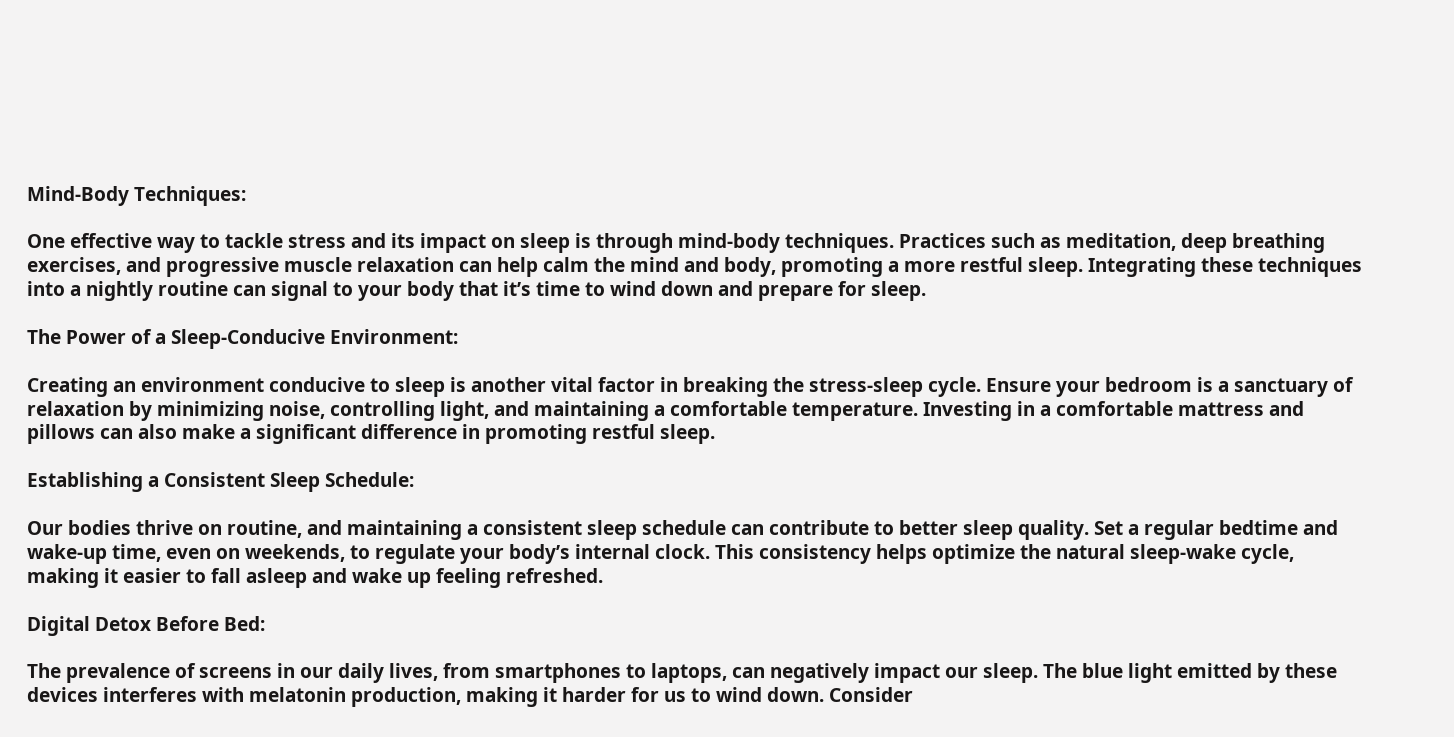Mind-Body Techniques:

One effective way to tackle stress and its impact on sleep is through mind-body techniques. Practices such as meditation, deep breathing exercises, and progressive muscle relaxation can help calm the mind and body, promoting a more restful sleep. Integrating these techniques into a nightly routine can signal to your body that it’s time to wind down and prepare for sleep.

The Power of a Sleep-Conducive Environment:

Creating an environment conducive to sleep is another vital factor in breaking the stress-sleep cycle. Ensure your bedroom is a sanctuary of relaxation by minimizing noise, controlling light, and maintaining a comfortable temperature. Investing in a comfortable mattress and pillows can also make a significant difference in promoting restful sleep.

Establishing a Consistent Sleep Schedule:

Our bodies thrive on routine, and maintaining a consistent sleep schedule can contribute to better sleep quality. Set a regular bedtime and wake-up time, even on weekends, to regulate your body’s internal clock. This consistency helps optimize the natural sleep-wake cycle, making it easier to fall asleep and wake up feeling refreshed.

Digital Detox Before Bed:

The prevalence of screens in our daily lives, from smartphones to laptops, can negatively impact our sleep. The blue light emitted by these devices interferes with melatonin production, making it harder for us to wind down. Consider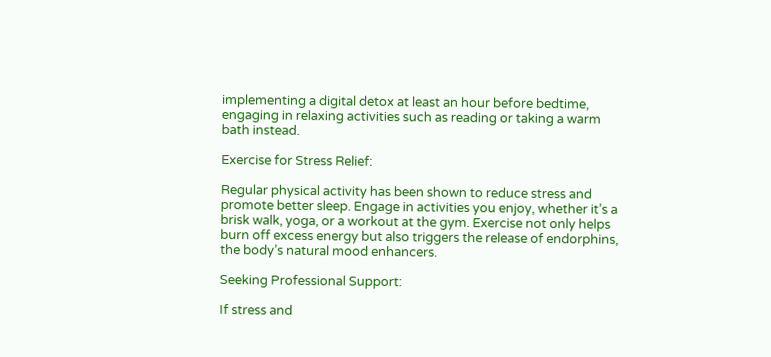implementing a digital detox at least an hour before bedtime, engaging in relaxing activities such as reading or taking a warm bath instead.

Exercise for Stress Relief:

Regular physical activity has been shown to reduce stress and promote better sleep. Engage in activities you enjoy, whether it’s a brisk walk, yoga, or a workout at the gym. Exercise not only helps burn off excess energy but also triggers the release of endorphins, the body’s natural mood enhancers.

Seeking Professional Support:

If stress and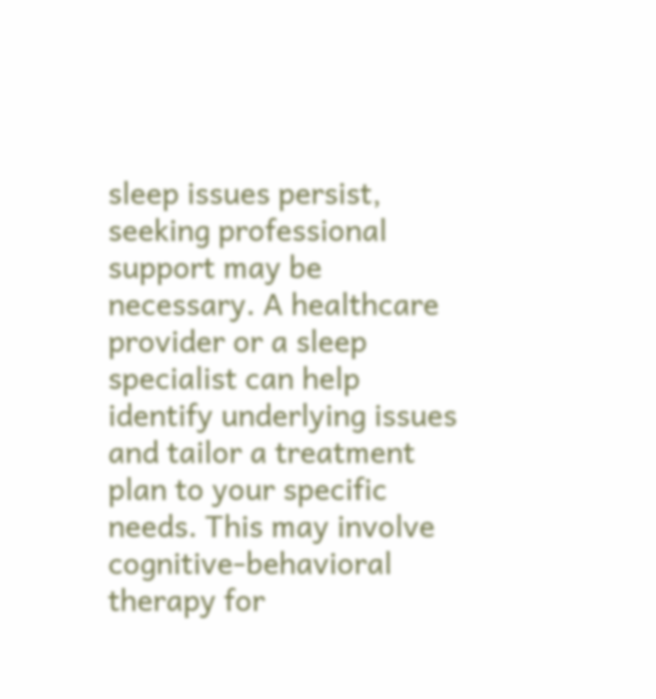sleep issues persist, seeking professional support may be necessary. A healthcare provider or a sleep specialist can help identify underlying issues and tailor a treatment plan to your specific needs. This may involve cognitive-behavioral therapy for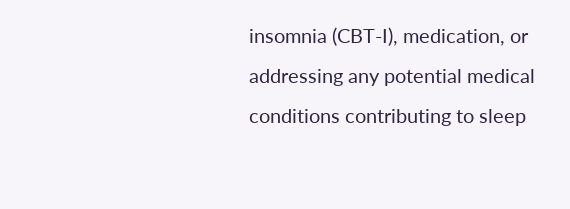insomnia (CBT-I), medication, or addressing any potential medical conditions contributing to sleep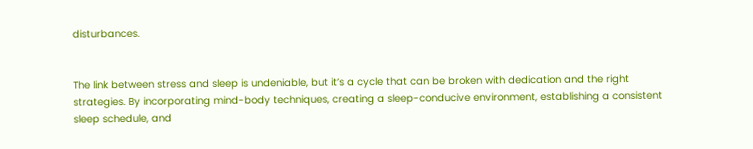disturbances.


The link between stress and sleep is undeniable, but it’s a cycle that can be broken with dedication and the right strategies. By incorporating mind-body techniques, creating a sleep-conducive environment, establishing a consistent sleep schedule, and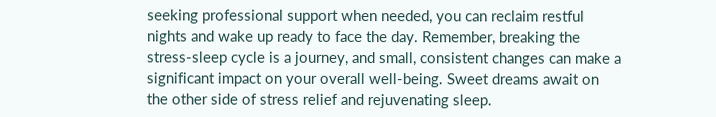seeking professional support when needed, you can reclaim restful nights and wake up ready to face the day. Remember, breaking the stress-sleep cycle is a journey, and small, consistent changes can make a significant impact on your overall well-being. Sweet dreams await on the other side of stress relief and rejuvenating sleep.